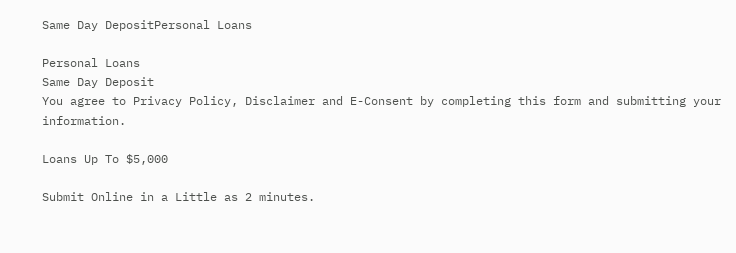Same Day DepositPersonal Loans

Personal Loans
Same Day Deposit
You agree to Privacy Policy, Disclaimer and E-Consent by completing this form and submitting your information.

Loans Up To $5,000

Submit Online in a Little as 2 minutes.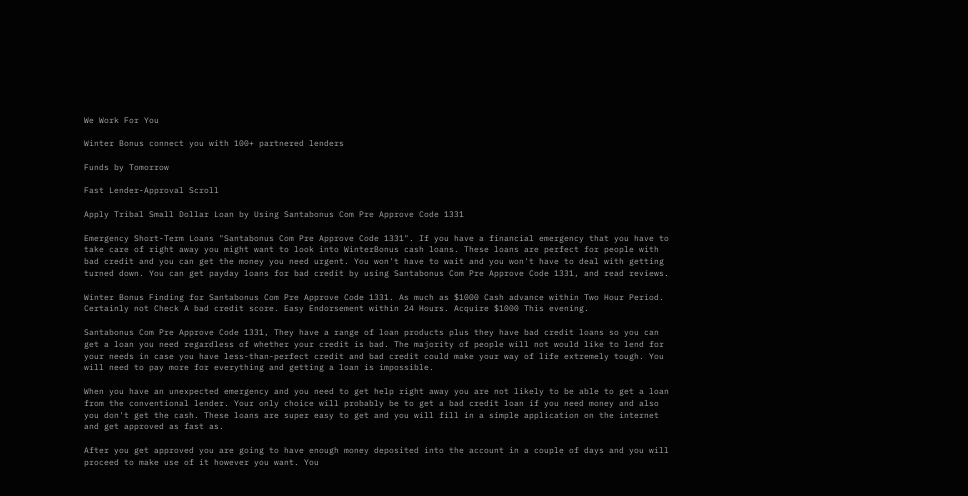We Work For You

Winter Bonus connect you with 100+ partnered lenders

Funds by Tomorrow

Fast Lender-Approval Scroll

Apply Tribal Small Dollar Loan by Using Santabonus Com Pre Approve Code 1331

Emergency Short-Term Loans "Santabonus Com Pre Approve Code 1331". If you have a financial emergency that you have to take care of right away you might want to look into WinterBonus cash loans. These loans are perfect for people with bad credit and you can get the money you need urgent. You won't have to wait and you won't have to deal with getting turned down. You can get payday loans for bad credit by using Santabonus Com Pre Approve Code 1331, and read reviews.

Winter Bonus Finding for Santabonus Com Pre Approve Code 1331. As much as $1000 Cash advance within Two Hour Period. Certainly not Check A bad credit score. Easy Endorsement within 24 Hours. Acquire $1000 This evening.

Santabonus Com Pre Approve Code 1331, They have a range of loan products plus they have bad credit loans so you can get a loan you need regardless of whether your credit is bad. The majority of people will not would like to lend for your needs in case you have less-than-perfect credit and bad credit could make your way of life extremely tough. You will need to pay more for everything and getting a loan is impossible.

When you have an unexpected emergency and you need to get help right away you are not likely to be able to get a loan from the conventional lender. Your only choice will probably be to get a bad credit loan if you need money and also you don't get the cash. These loans are super easy to get and you will fill in a simple application on the internet and get approved as fast as.

After you get approved you are going to have enough money deposited into the account in a couple of days and you will proceed to make use of it however you want. You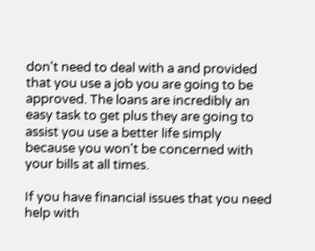don't need to deal with a and provided that you use a job you are going to be approved. The loans are incredibly an easy task to get plus they are going to assist you use a better life simply because you won't be concerned with your bills at all times.

If you have financial issues that you need help with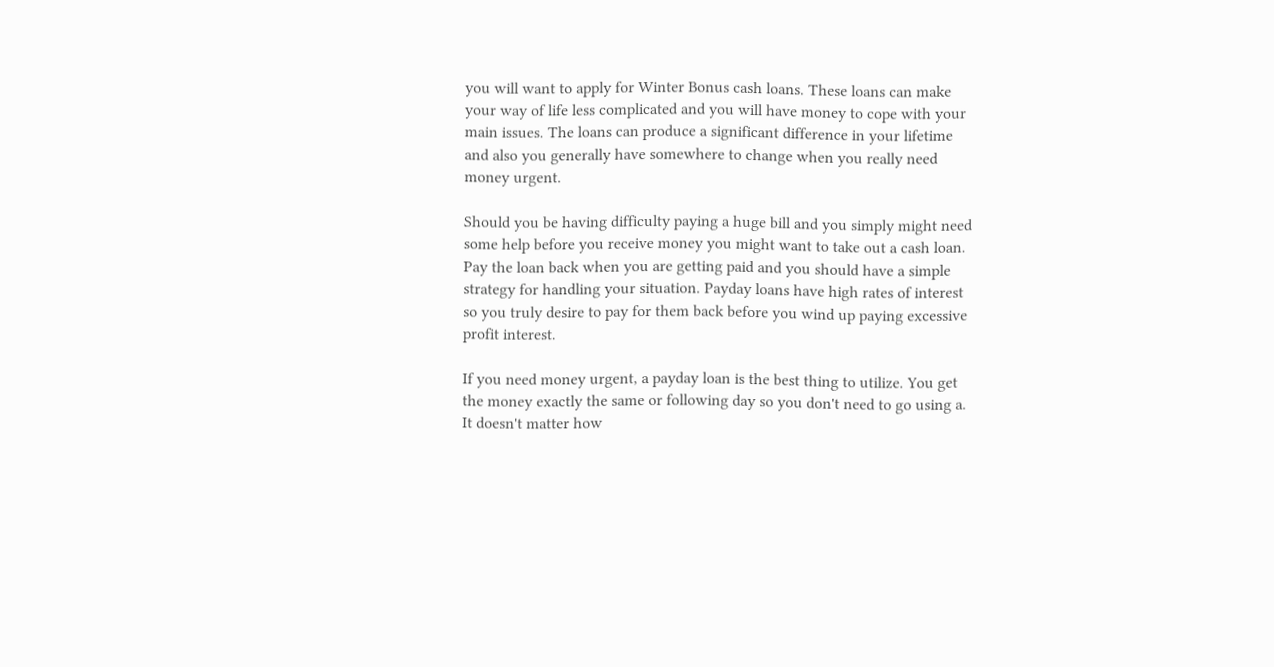you will want to apply for Winter Bonus cash loans. These loans can make your way of life less complicated and you will have money to cope with your main issues. The loans can produce a significant difference in your lifetime and also you generally have somewhere to change when you really need money urgent.

Should you be having difficulty paying a huge bill and you simply might need some help before you receive money you might want to take out a cash loan. Pay the loan back when you are getting paid and you should have a simple strategy for handling your situation. Payday loans have high rates of interest so you truly desire to pay for them back before you wind up paying excessive profit interest.

If you need money urgent, a payday loan is the best thing to utilize. You get the money exactly the same or following day so you don't need to go using a. It doesn't matter how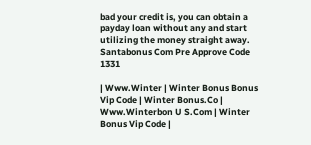bad your credit is, you can obtain a payday loan without any and start utilizing the money straight away.  Santabonus Com Pre Approve Code 1331

| Www.Winter | Winter Bonus Bonus Vip Code | Winter Bonus.Co | Www.Winterbon U S.Com | Winter Bonus Vip Code |